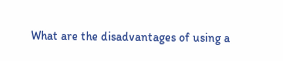What are the disadvantages of using a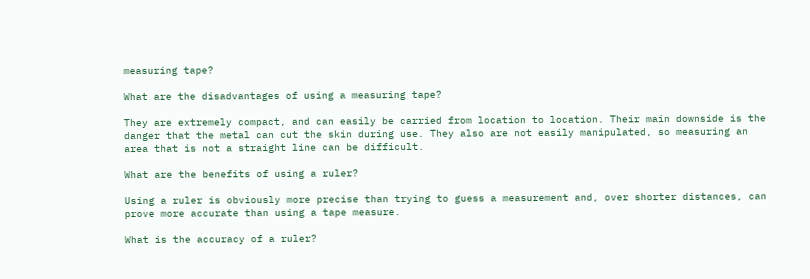measuring tape?

What are the disadvantages of using a measuring tape?

They are extremely compact, and can easily be carried from location to location. Their main downside is the danger that the metal can cut the skin during use. They also are not easily manipulated, so measuring an area that is not a straight line can be difficult.

What are the benefits of using a ruler?

Using a ruler is obviously more precise than trying to guess a measurement and, over shorter distances, can prove more accurate than using a tape measure.

What is the accuracy of a ruler?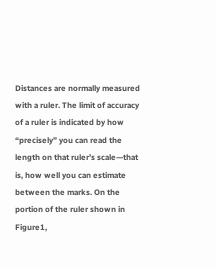Distances are normally measured with a ruler. The limit of accuracy of a ruler is indicated by how “precisely” you can read the length on that ruler’s scale—that is, how well you can estimate between the marks. On the portion of the ruler shown in Figure1,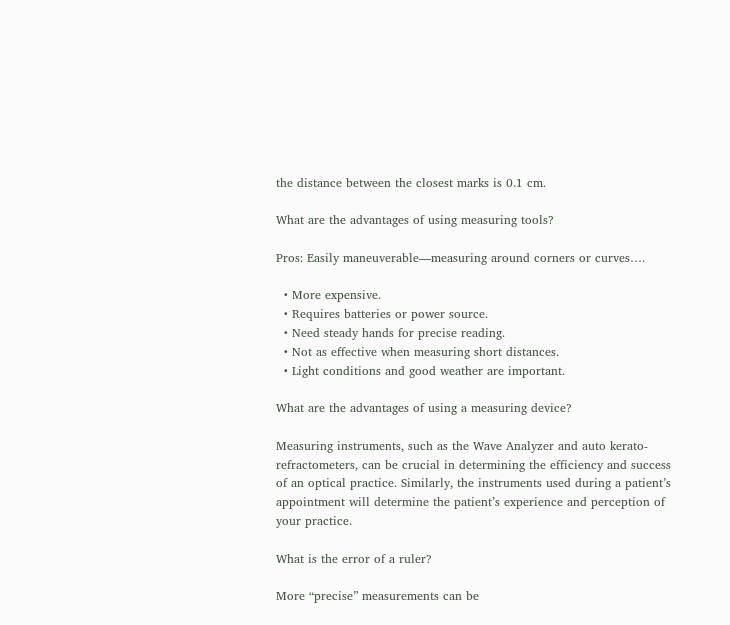the distance between the closest marks is 0.1 cm.

What are the advantages of using measuring tools?

Pros: Easily maneuverable—measuring around corners or curves….

  • More expensive.
  • Requires batteries or power source.
  • Need steady hands for precise reading.
  • Not as effective when measuring short distances.
  • Light conditions and good weather are important.

What are the advantages of using a measuring device?

Measuring instruments, such as the Wave Analyzer and auto kerato-refractometers, can be crucial in determining the efficiency and success of an optical practice. Similarly, the instruments used during a patient’s appointment will determine the patient’s experience and perception of your practice.

What is the error of a ruler?

More “precise” measurements can be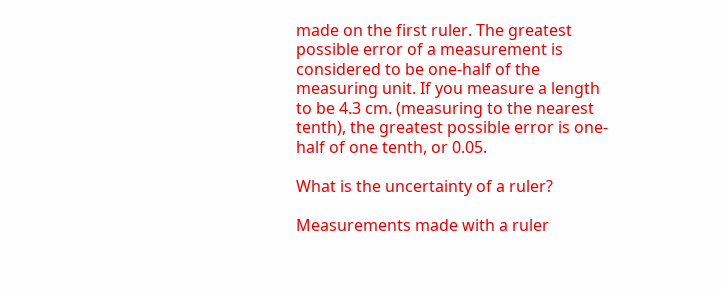made on the first ruler. The greatest possible error of a measurement is considered to be one-half of the measuring unit. If you measure a length to be 4.3 cm. (measuring to the nearest tenth), the greatest possible error is one-half of one tenth, or 0.05.

What is the uncertainty of a ruler?

Measurements made with a ruler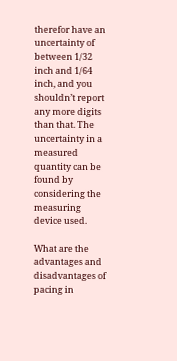therefor have an uncertainty of between 1/32 inch and 1/64 inch, and you shouldn’t report any more digits than that. The uncertainty in a measured quantity can be found by considering the measuring device used.

What are the advantages and disadvantages of pacing in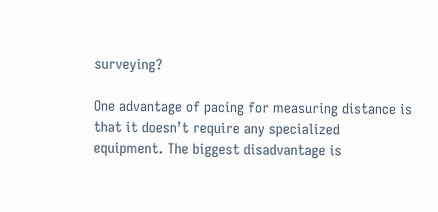surveying?

One advantage of pacing for measuring distance is that it doesn’t require any specialized equipment. The biggest disadvantage is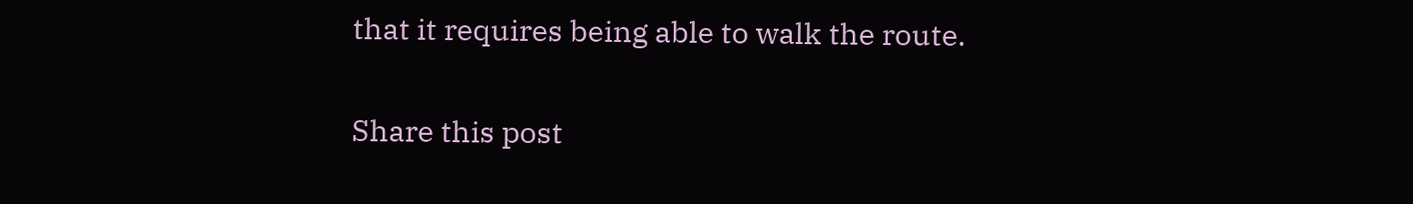that it requires being able to walk the route.

Share this post